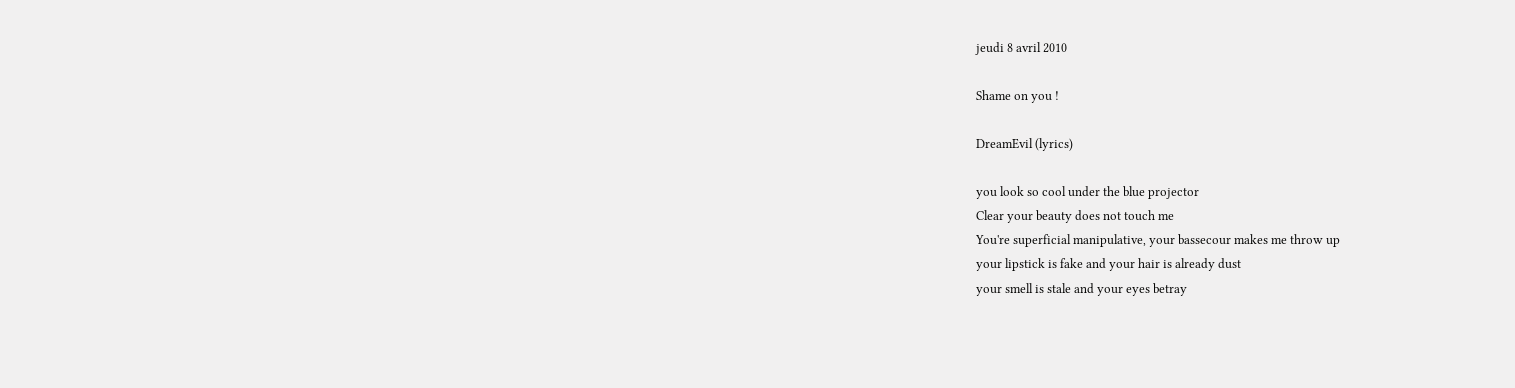jeudi 8 avril 2010

Shame on you !

DreamEvil (lyrics)

you look so cool under the blue projector
Clear your beauty does not touch me
You're superficial manipulative, your bassecour makes me throw up
your lipstick is fake and your hair is already dust
your smell is stale and your eyes betray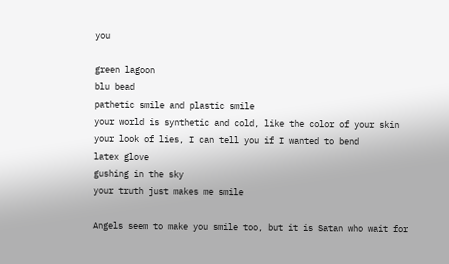you

green lagoon
blu bead
pathetic smile and plastic smile
your world is synthetic and cold, like the color of your skin
your look of lies, I can tell you if I wanted to bend
latex glove
gushing in the sky
your truth just makes me smile

Angels seem to make you smile too, but it is Satan who wait for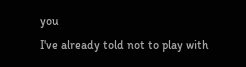you
I've already told not to play with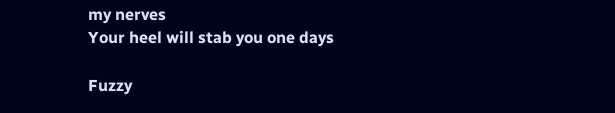my nerves
Your heel will stab you one days

Fuzzy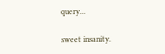query...

sweet insanity.